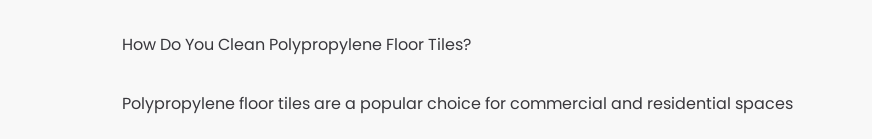How Do You Clean Polypropylene Floor Tiles?

Polypropylene floor tiles are a popular choice for commercial and residential spaces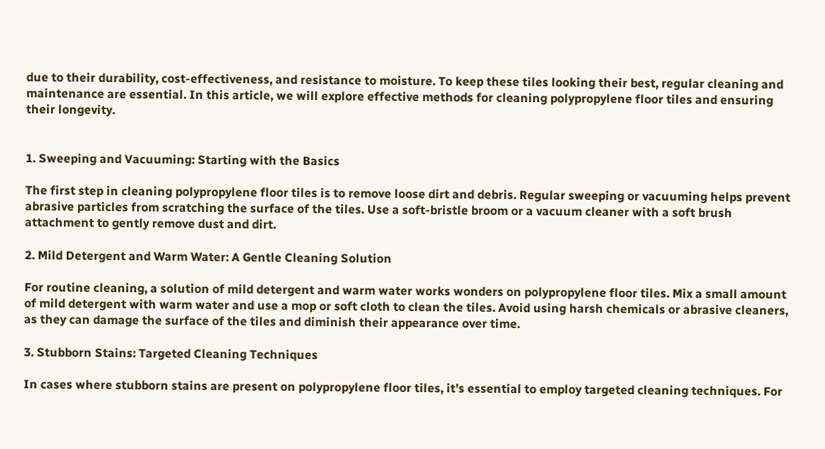due to their durability, cost-effectiveness, and resistance to moisture. To keep these tiles looking their best, regular cleaning and maintenance are essential. In this article, we will explore effective methods for cleaning polypropylene floor tiles and ensuring their longevity.


1. Sweeping and Vacuuming: Starting with the Basics

The first step in cleaning polypropylene floor tiles is to remove loose dirt and debris. Regular sweeping or vacuuming helps prevent abrasive particles from scratching the surface of the tiles. Use a soft-bristle broom or a vacuum cleaner with a soft brush attachment to gently remove dust and dirt.

2. Mild Detergent and Warm Water: A Gentle Cleaning Solution

For routine cleaning, a solution of mild detergent and warm water works wonders on polypropylene floor tiles. Mix a small amount of mild detergent with warm water and use a mop or soft cloth to clean the tiles. Avoid using harsh chemicals or abrasive cleaners, as they can damage the surface of the tiles and diminish their appearance over time.

3. Stubborn Stains: Targeted Cleaning Techniques

In cases where stubborn stains are present on polypropylene floor tiles, it’s essential to employ targeted cleaning techniques. For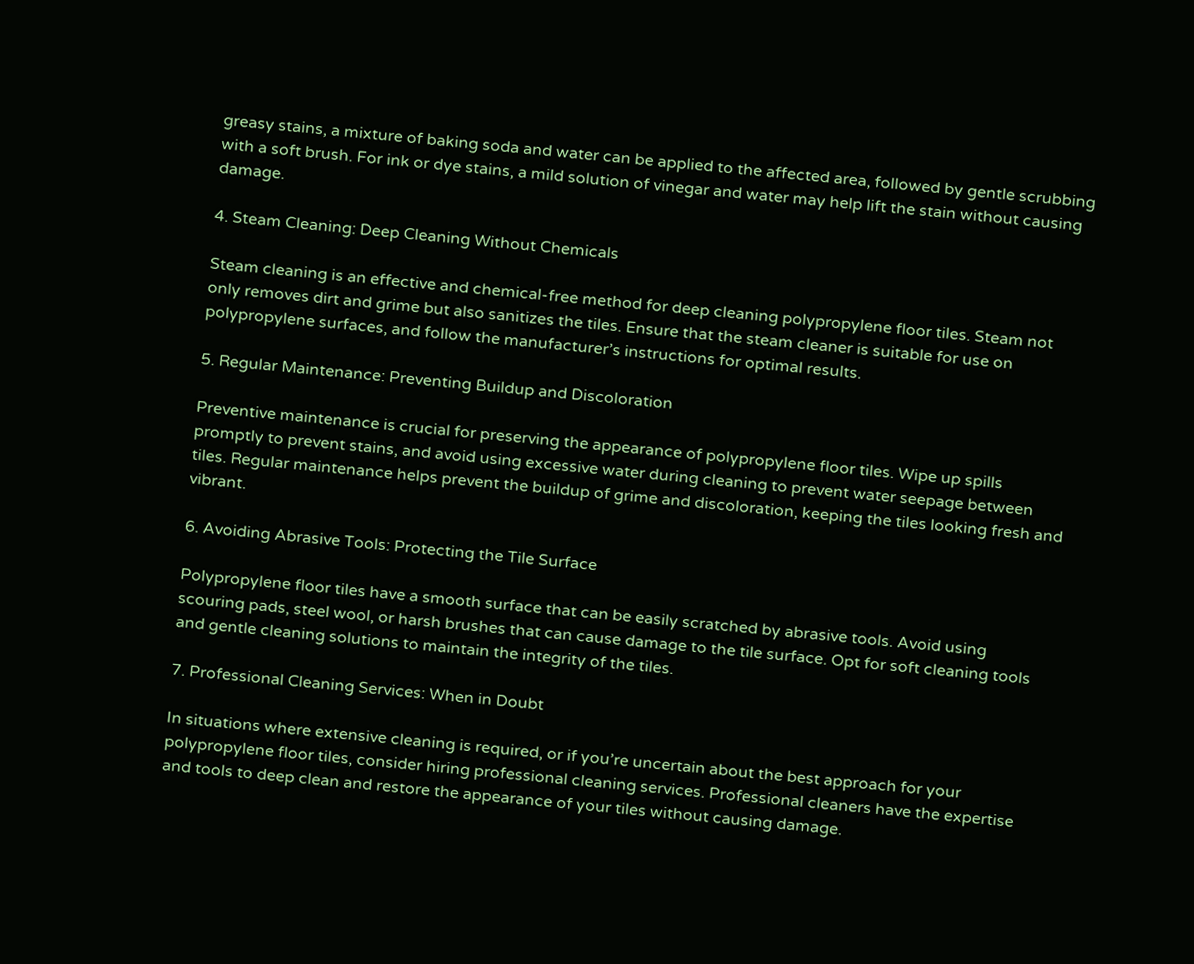greasy stains, a mixture of baking soda and water can be applied to the affected area, followed by gentle scrubbing with a soft brush. For ink or dye stains, a mild solution of vinegar and water may help lift the stain without causing damage.

4. Steam Cleaning: Deep Cleaning Without Chemicals

Steam cleaning is an effective and chemical-free method for deep cleaning polypropylene floor tiles. Steam not only removes dirt and grime but also sanitizes the tiles. Ensure that the steam cleaner is suitable for use on polypropylene surfaces, and follow the manufacturer’s instructions for optimal results.

5. Regular Maintenance: Preventing Buildup and Discoloration

Preventive maintenance is crucial for preserving the appearance of polypropylene floor tiles. Wipe up spills promptly to prevent stains, and avoid using excessive water during cleaning to prevent water seepage between tiles. Regular maintenance helps prevent the buildup of grime and discoloration, keeping the tiles looking fresh and vibrant.

6. Avoiding Abrasive Tools: Protecting the Tile Surface

Polypropylene floor tiles have a smooth surface that can be easily scratched by abrasive tools. Avoid using scouring pads, steel wool, or harsh brushes that can cause damage to the tile surface. Opt for soft cleaning tools and gentle cleaning solutions to maintain the integrity of the tiles.

7. Professional Cleaning Services: When in Doubt

In situations where extensive cleaning is required, or if you’re uncertain about the best approach for your polypropylene floor tiles, consider hiring professional cleaning services. Professional cleaners have the expertise and tools to deep clean and restore the appearance of your tiles without causing damage.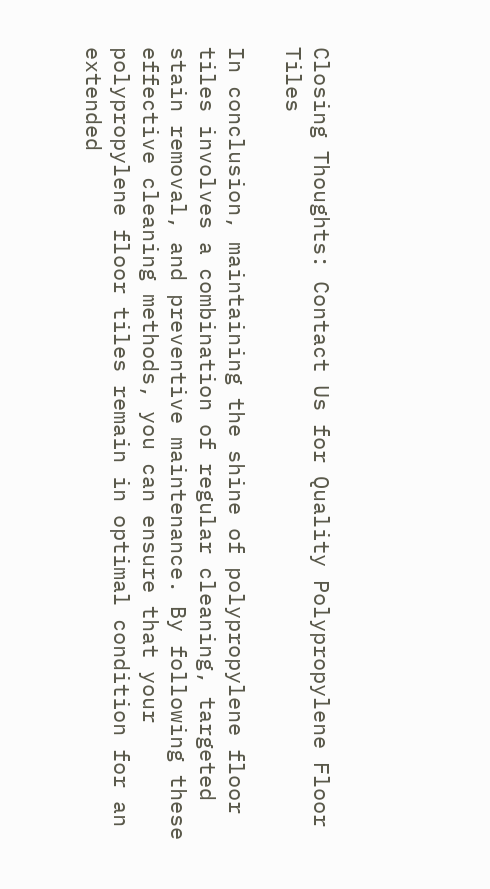Closing Thoughts: Contact Us for Quality Polypropylene Floor Tiles

In conclusion, maintaining the shine of polypropylene floor tiles involves a combination of regular cleaning, targeted stain removal, and preventive maintenance. By following these effective cleaning methods, you can ensure that your polypropylene floor tiles remain in optimal condition for an extended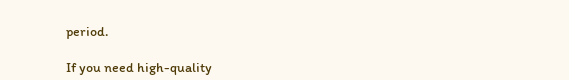period.

If you need high-quality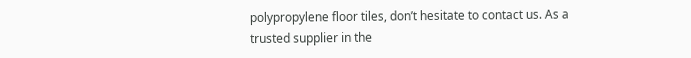polypropylene floor tiles, don’t hesitate to contact us. As a trusted supplier in the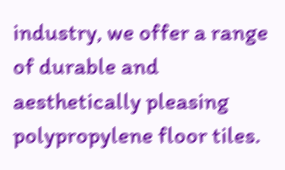industry, we offer a range of durable and aesthetically pleasing polypropylene floor tiles.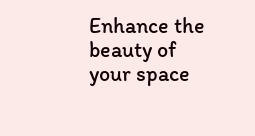Enhance the beauty of your space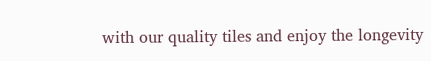with our quality tiles and enjoy the longevity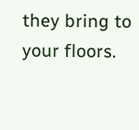they bring to your floors.